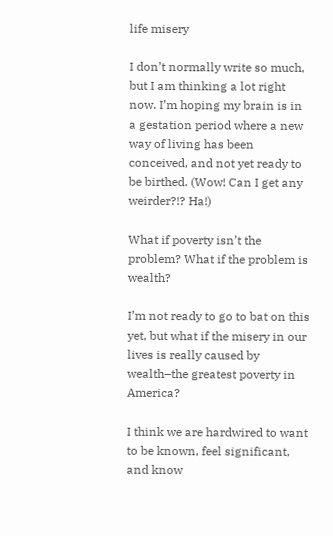life misery

I don’t normally write so much, but I am thinking a lot right now. I’m hoping my brain is in a gestation period where a new way of living has been conceived, and not yet ready to be birthed. (Wow! Can I get any weirder?!? Ha!)

What if poverty isn’t the problem? What if the problem is wealth?

I’m not ready to go to bat on this yet, but what if the misery in our lives is really caused by wealth–the greatest poverty in America?

I think we are hardwired to want to be known, feel significant, and know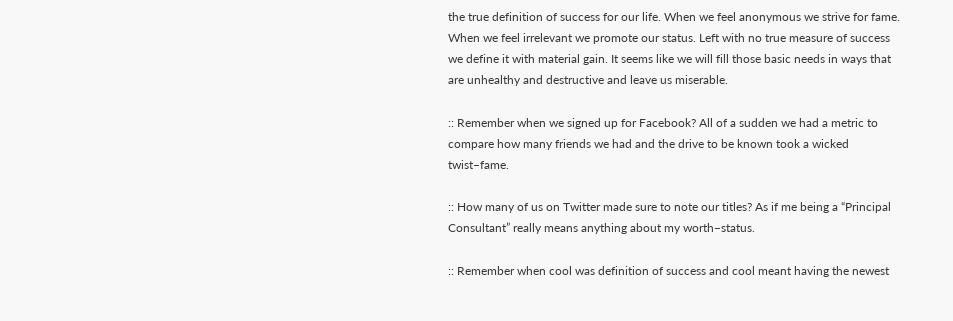the true definition of success for our life. When we feel anonymous we strive for fame. When we feel irrelevant we promote our status. Left with no true measure of success we define it with material gain. It seems like we will fill those basic needs in ways that are unhealthy and destructive and leave us miserable.

:: Remember when we signed up for Facebook? All of a sudden we had a metric to compare how many friends we had and the drive to be known took a wicked twist–fame.

:: How many of us on Twitter made sure to note our titles? As if me being a “Principal Consultant” really means anything about my worth–status.

:: Remember when cool was definition of success and cool meant having the newest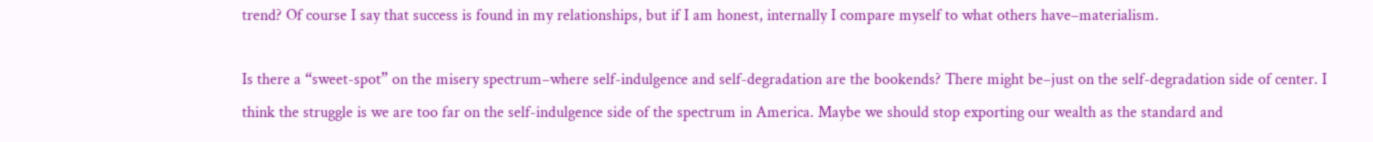trend? Of course I say that success is found in my relationships, but if I am honest, internally I compare myself to what others have–materialism.

Is there a “sweet-spot” on the misery spectrum–where self-indulgence and self-degradation are the bookends? There might be–just on the self-degradation side of center. I think the struggle is we are too far on the self-indulgence side of the spectrum in America. Maybe we should stop exporting our wealth as the standard and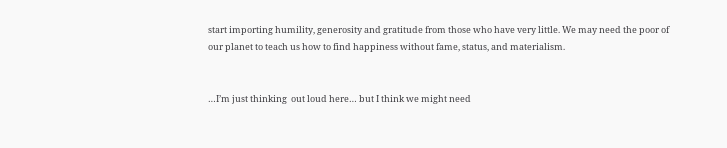start importing humility, generosity and gratitude from those who have very little. We may need the poor of our planet to teach us how to find happiness without fame, status, and materialism.


…I’m just thinking  out loud here… but I think we might need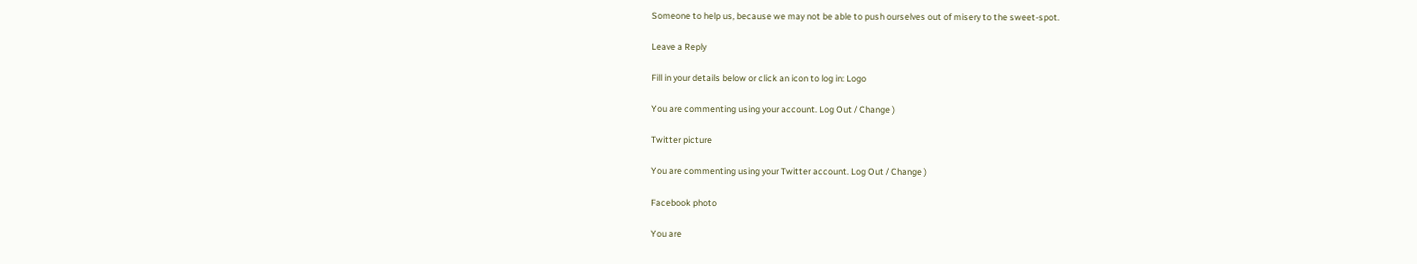Someone to help us, because we may not be able to push ourselves out of misery to the sweet-spot.

Leave a Reply

Fill in your details below or click an icon to log in: Logo

You are commenting using your account. Log Out / Change )

Twitter picture

You are commenting using your Twitter account. Log Out / Change )

Facebook photo

You are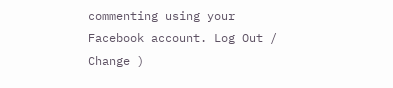commenting using your Facebook account. Log Out / Change )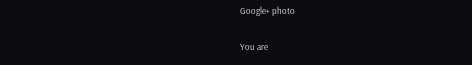Google+ photo

You are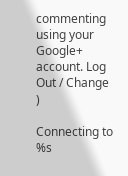commenting using your Google+ account. Log Out / Change )

Connecting to %s